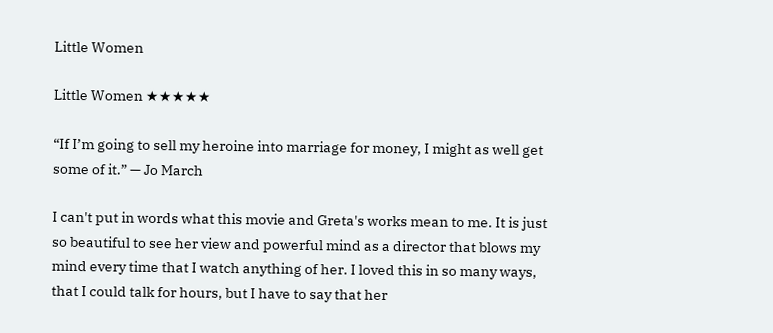Little Women

Little Women ★★★★★

“If I’m going to sell my heroine into marriage for money, I might as well get some of it.” — Jo March

I can't put in words what this movie and Greta's works mean to me. It is just so beautiful to see her view and powerful mind as a director that blows my mind every time that I watch anything of her. I loved this in so many ways, that I could talk for hours, but I have to say that her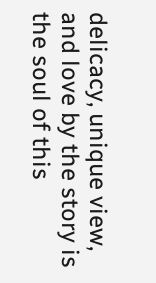delicacy, unique view, and love by the story is the soul of this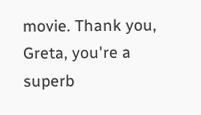movie. Thank you, Greta, you're a superb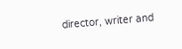director, writer and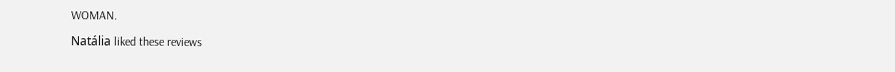WOMAN.

Natália liked these reviews